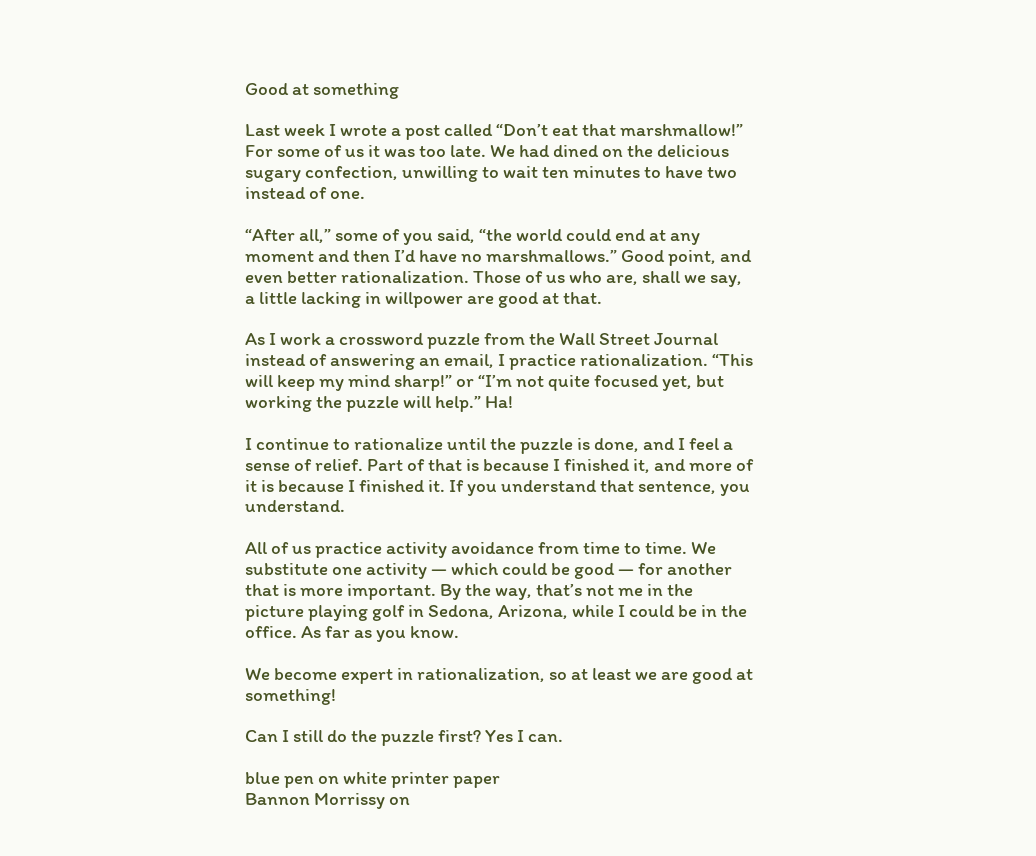Good at something

Last week I wrote a post called “Don’t eat that marshmallow!” For some of us it was too late. We had dined on the delicious sugary confection, unwilling to wait ten minutes to have two instead of one.

“After all,” some of you said, “the world could end at any moment and then I’d have no marshmallows.” Good point, and even better rationalization. Those of us who are, shall we say, a little lacking in willpower are good at that.

As I work a crossword puzzle from the Wall Street Journal instead of answering an email, I practice rationalization. “This will keep my mind sharp!” or “I’m not quite focused yet, but working the puzzle will help.” Ha!

I continue to rationalize until the puzzle is done, and I feel a sense of relief. Part of that is because I finished it, and more of it is because I finished it. If you understand that sentence, you understand.

All of us practice activity avoidance from time to time. We substitute one activity — which could be good — for another that is more important. By the way, that’s not me in the picture playing golf in Sedona, Arizona, while I could be in the office. As far as you know.

We become expert in rationalization, so at least we are good at something!

Can I still do the puzzle first? Yes I can.

blue pen on white printer paper
Bannon Morrissy on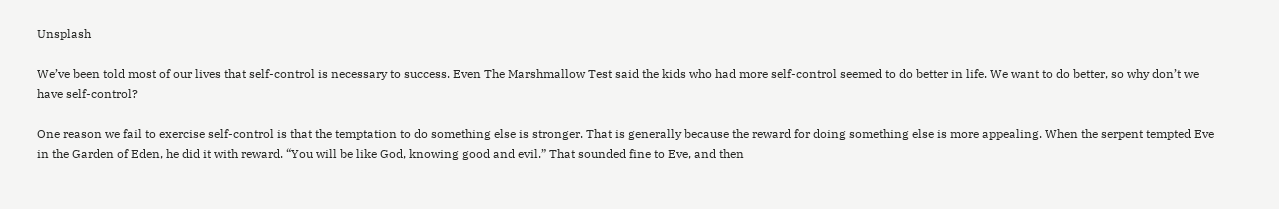Unsplash

We’ve been told most of our lives that self-control is necessary to success. Even The Marshmallow Test said the kids who had more self-control seemed to do better in life. We want to do better, so why don’t we have self-control?

One reason we fail to exercise self-control is that the temptation to do something else is stronger. That is generally because the reward for doing something else is more appealing. When the serpent tempted Eve in the Garden of Eden, he did it with reward. “You will be like God, knowing good and evil.” That sounded fine to Eve, and then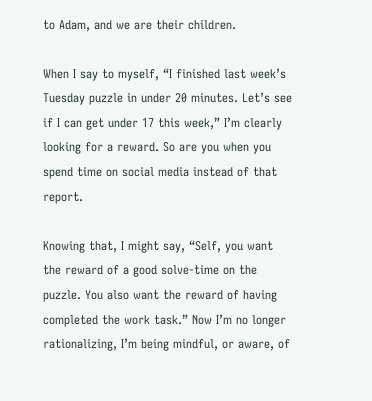to Adam, and we are their children.

When I say to myself, “I finished last week’s Tuesday puzzle in under 20 minutes. Let’s see if I can get under 17 this week,” I’m clearly looking for a reward. So are you when you spend time on social media instead of that report.

Knowing that, I might say, “Self, you want the reward of a good solve-time on the puzzle. You also want the reward of having completed the work task.” Now I’m no longer rationalizing, I’m being mindful, or aware, of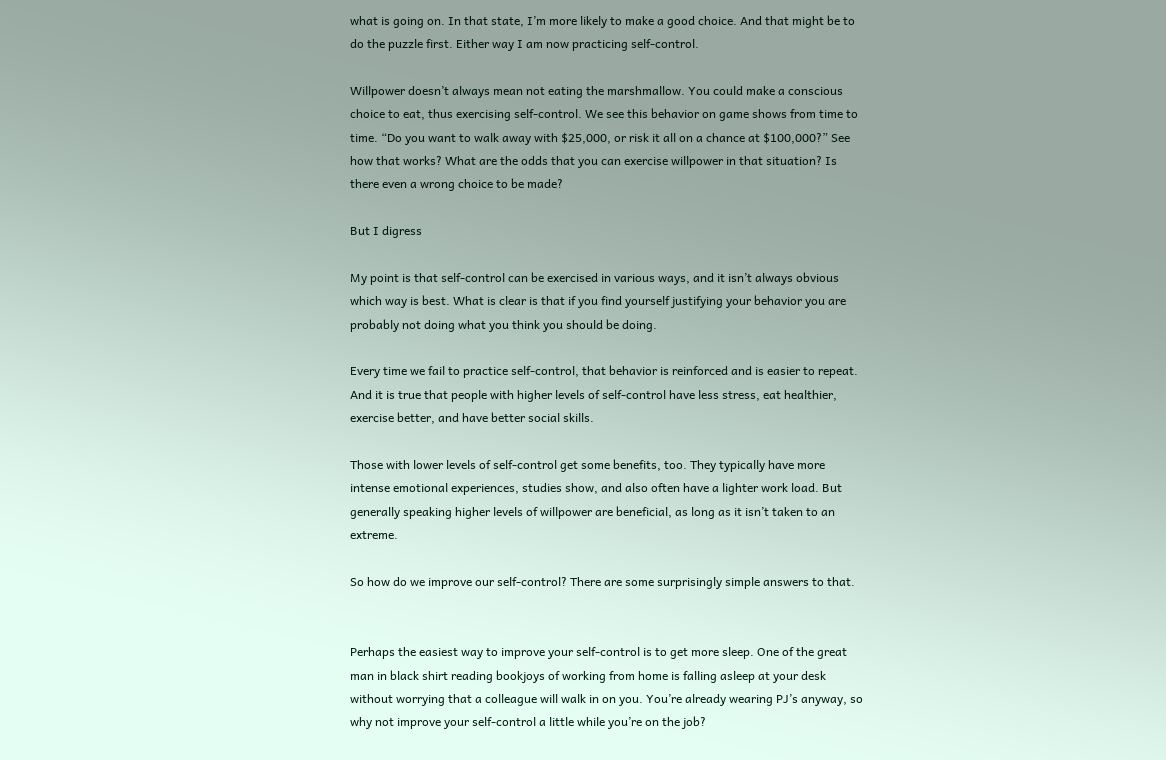what is going on. In that state, I’m more likely to make a good choice. And that might be to do the puzzle first. Either way I am now practicing self-control.

Willpower doesn’t always mean not eating the marshmallow. You could make a conscious choice to eat, thus exercising self-control. We see this behavior on game shows from time to time. “Do you want to walk away with $25,000, or risk it all on a chance at $100,000?” See how that works? What are the odds that you can exercise willpower in that situation? Is there even a wrong choice to be made?

But I digress

My point is that self-control can be exercised in various ways, and it isn’t always obvious which way is best. What is clear is that if you find yourself justifying your behavior you are probably not doing what you think you should be doing.

Every time we fail to practice self-control, that behavior is reinforced and is easier to repeat. And it is true that people with higher levels of self-control have less stress, eat healthier, exercise better, and have better social skills.

Those with lower levels of self-control get some benefits, too. They typically have more intense emotional experiences, studies show, and also often have a lighter work load. But generally speaking higher levels of willpower are beneficial, as long as it isn’t taken to an extreme.

So how do we improve our self-control? There are some surprisingly simple answers to that.


Perhaps the easiest way to improve your self-control is to get more sleep. One of the great man in black shirt reading bookjoys of working from home is falling asleep at your desk without worrying that a colleague will walk in on you. You’re already wearing PJ’s anyway, so why not improve your self-control a little while you’re on the job?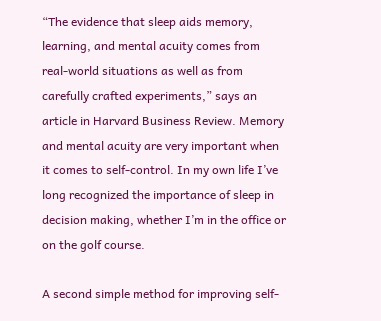“The evidence that sleep aids memory, learning, and mental acuity comes from real-world situations as well as from carefully crafted experiments,” says an article in Harvard Business Review. Memory and mental acuity are very important when it comes to self-control. In my own life I’ve long recognized the importance of sleep in decision making, whether I’m in the office or on the golf course.

A second simple method for improving self-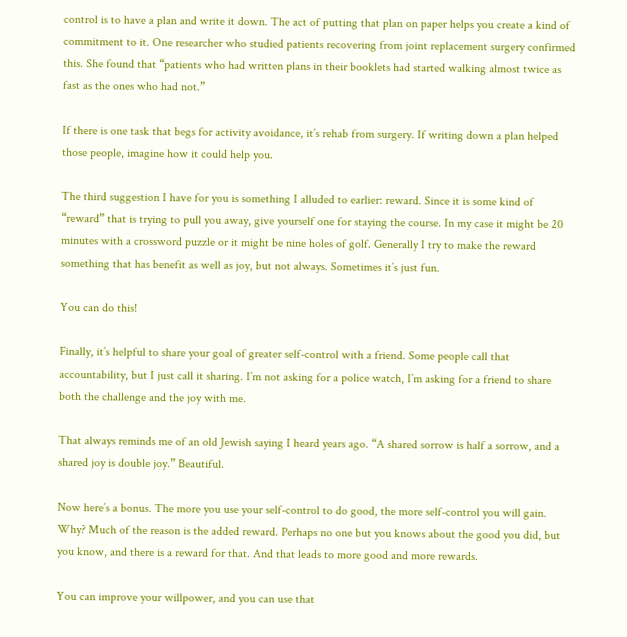control is to have a plan and write it down. The act of putting that plan on paper helps you create a kind of commitment to it. One researcher who studied patients recovering from joint replacement surgery confirmed this. She found that “patients who had written plans in their booklets had started walking almost twice as fast as the ones who had not.”

If there is one task that begs for activity avoidance, it’s rehab from surgery. If writing down a plan helped those people, imagine how it could help you.

The third suggestion I have for you is something I alluded to earlier: reward. Since it is some kind of “reward” that is trying to pull you away, give yourself one for staying the course. In my case it might be 20 minutes with a crossword puzzle or it might be nine holes of golf. Generally I try to make the reward something that has benefit as well as joy, but not always. Sometimes it’s just fun.

You can do this!

Finally, it’s helpful to share your goal of greater self-control with a friend. Some people call that accountability, but I just call it sharing. I’m not asking for a police watch, I’m asking for a friend to share both the challenge and the joy with me.

That always reminds me of an old Jewish saying I heard years ago. “A shared sorrow is half a sorrow, and a shared joy is double joy.” Beautiful.

Now here’s a bonus. The more you use your self-control to do good, the more self-control you will gain. Why? Much of the reason is the added reward. Perhaps no one but you knows about the good you did, but you know, and there is a reward for that. And that leads to more good and more rewards.

You can improve your willpower, and you can use that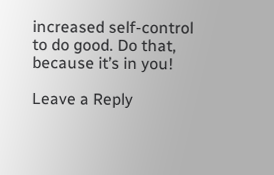increased self-control to do good. Do that, because it’s in you!

Leave a Reply